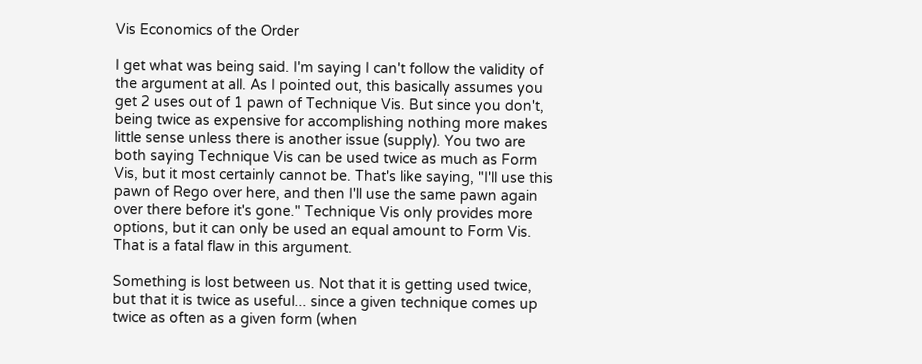Vis Economics of the Order

I get what was being said. I'm saying I can't follow the validity of the argument at all. As I pointed out, this basically assumes you get 2 uses out of 1 pawn of Technique Vis. But since you don't, being twice as expensive for accomplishing nothing more makes little sense unless there is another issue (supply). You two are both saying Technique Vis can be used twice as much as Form Vis, but it most certainly cannot be. That's like saying, "I'll use this pawn of Rego over here, and then I'll use the same pawn again over there before it's gone." Technique Vis only provides more options, but it can only be used an equal amount to Form Vis. That is a fatal flaw in this argument.

Something is lost between us. Not that it is getting used twice, but that it is twice as useful... since a given technique comes up twice as often as a given form (when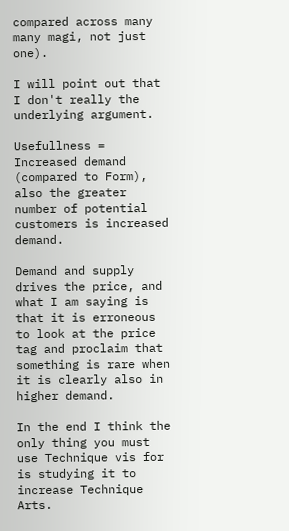compared across many many magi, not just one).

I will point out that I don't really the underlying argument.

Usefullness = Increased demand (compared to Form), also the greater number of potential customers is increased demand.

Demand and supply drives the price, and what I am saying is that it is erroneous to look at the price tag and proclaim that something is rare when it is clearly also in higher demand.

In the end I think the only thing you must use Technique vis for is studying it to increase Technique Arts.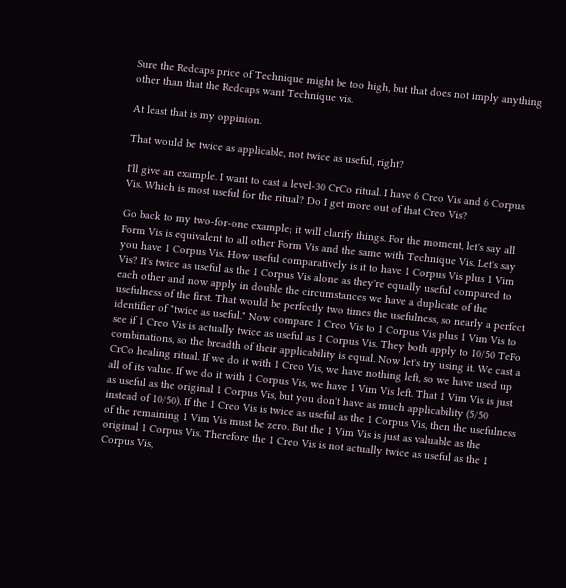Sure the Redcaps price of Technique might be too high, but that does not imply anything other than that the Redcaps want Technique vis.

At least that is my oppinion.

That would be twice as applicable, not twice as useful, right?

I'll give an example. I want to cast a level-30 CrCo ritual. I have 6 Creo Vis and 6 Corpus Vis. Which is most useful for the ritual? Do I get more out of that Creo Vis?

Go back to my two-for-one example; it will clarify things. For the moment, let's say all Form Vis is equivalent to all other Form Vis and the same with Technique Vis. Let's say you have 1 Corpus Vis. How useful comparatively is it to have 1 Corpus Vis plus 1 Vim Vis? It's twice as useful as the 1 Corpus Vis alone as they're equally useful compared to each other and now apply in double the circumstances we have a duplicate of the usefulness of the first. That would be perfectly two times the usefulness, so nearly a perfect identifier of "twice as useful." Now compare 1 Creo Vis to 1 Corpus Vis plus 1 Vim Vis to see if 1 Creo Vis is actually twice as useful as 1 Corpus Vis. They both apply to 10/50 TeFo combinations, so the breadth of their applicability is equal. Now let's try using it. We cast a CrCo healing ritual. If we do it with 1 Creo Vis, we have nothing left, so we have used up all of its value. If we do it with 1 Corpus Vis, we have 1 Vim Vis left. That 1 Vim Vis is just as useful as the original 1 Corpus Vis, but you don't have as much applicability (5/50 instead of 10/50). If the 1 Creo Vis is twice as useful as the 1 Corpus Vis, then the usefulness of the remaining 1 Vim Vis must be zero. But the 1 Vim Vis is just as valuable as the original 1 Corpus Vis. Therefore the 1 Creo Vis is not actually twice as useful as the 1 Corpus Vis,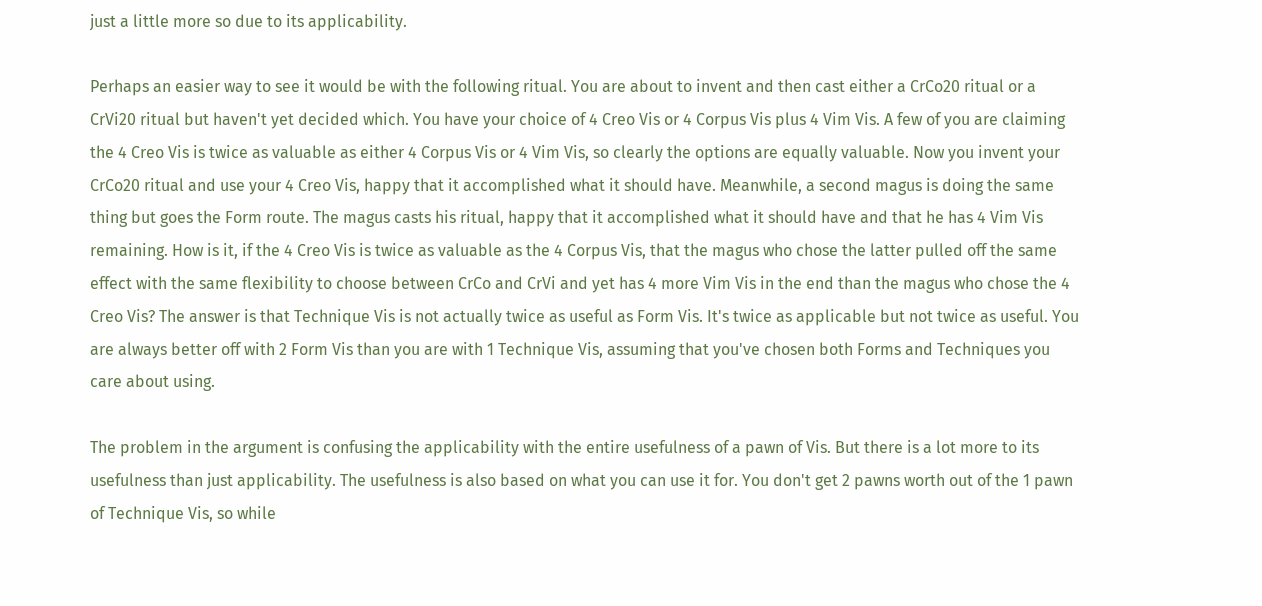just a little more so due to its applicability.

Perhaps an easier way to see it would be with the following ritual. You are about to invent and then cast either a CrCo20 ritual or a CrVi20 ritual but haven't yet decided which. You have your choice of 4 Creo Vis or 4 Corpus Vis plus 4 Vim Vis. A few of you are claiming the 4 Creo Vis is twice as valuable as either 4 Corpus Vis or 4 Vim Vis, so clearly the options are equally valuable. Now you invent your CrCo20 ritual and use your 4 Creo Vis, happy that it accomplished what it should have. Meanwhile, a second magus is doing the same thing but goes the Form route. The magus casts his ritual, happy that it accomplished what it should have and that he has 4 Vim Vis remaining. How is it, if the 4 Creo Vis is twice as valuable as the 4 Corpus Vis, that the magus who chose the latter pulled off the same effect with the same flexibility to choose between CrCo and CrVi and yet has 4 more Vim Vis in the end than the magus who chose the 4 Creo Vis? The answer is that Technique Vis is not actually twice as useful as Form Vis. It's twice as applicable but not twice as useful. You are always better off with 2 Form Vis than you are with 1 Technique Vis, assuming that you've chosen both Forms and Techniques you care about using.

The problem in the argument is confusing the applicability with the entire usefulness of a pawn of Vis. But there is a lot more to its usefulness than just applicability. The usefulness is also based on what you can use it for. You don't get 2 pawns worth out of the 1 pawn of Technique Vis, so while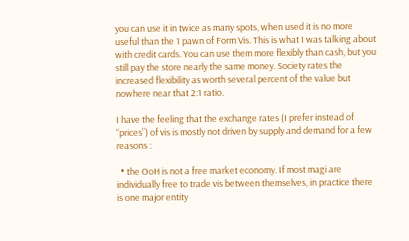you can use it in twice as many spots, when used it is no more useful than the 1 pawn of Form Vis. This is what I was talking about with credit cards. You can use them more flexibly than cash, but you still pay the store nearly the same money. Society rates the increased flexibility as worth several percent of the value but nowhere near that 2:1 ratio.

I have the feeling that the exchange rates (I prefer instead of “prices”) of vis is mostly not driven by supply and demand for a few reasons :

  • the OoH is not a free market economy. If most magi are individually free to trade vis between themselves, in practice there is one major entity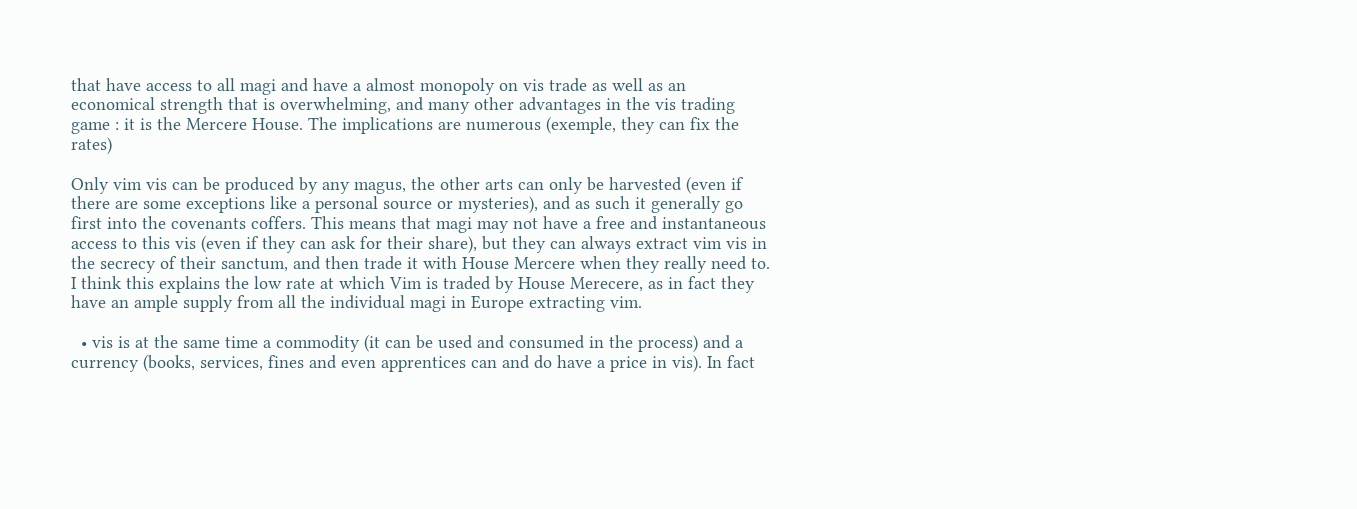that have access to all magi and have a almost monopoly on vis trade as well as an economical strength that is overwhelming, and many other advantages in the vis trading game : it is the Mercere House. The implications are numerous (exemple, they can fix the rates)

Only vim vis can be produced by any magus, the other arts can only be harvested (even if there are some exceptions like a personal source or mysteries), and as such it generally go first into the covenants coffers. This means that magi may not have a free and instantaneous access to this vis (even if they can ask for their share), but they can always extract vim vis in the secrecy of their sanctum, and then trade it with House Mercere when they really need to. I think this explains the low rate at which Vim is traded by House Merecere, as in fact they have an ample supply from all the individual magi in Europe extracting vim.

  • vis is at the same time a commodity (it can be used and consumed in the process) and a currency (books, services, fines and even apprentices can and do have a price in vis). In fact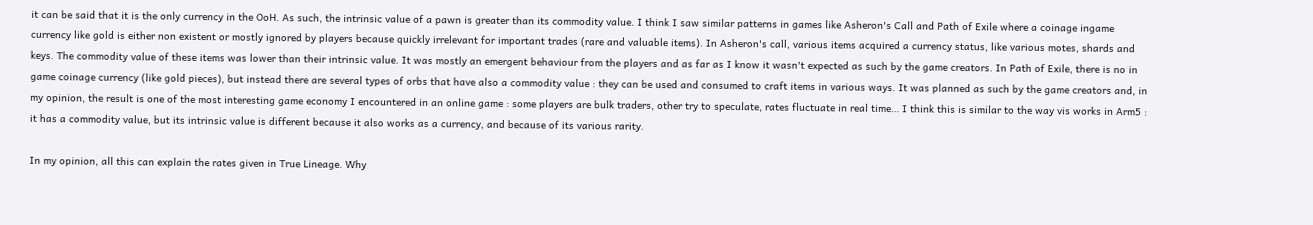it can be said that it is the only currency in the OoH. As such, the intrinsic value of a pawn is greater than its commodity value. I think I saw similar patterns in games like Asheron's Call and Path of Exile where a coinage ingame currency like gold is either non existent or mostly ignored by players because quickly irrelevant for important trades (rare and valuable items). In Asheron's call, various items acquired a currency status, like various motes, shards and keys. The commodity value of these items was lower than their intrinsic value. It was mostly an emergent behaviour from the players and as far as I know it wasn't expected as such by the game creators. In Path of Exile, there is no in game coinage currency (like gold pieces), but instead there are several types of orbs that have also a commodity value : they can be used and consumed to craft items in various ways. It was planned as such by the game creators and, in my opinion, the result is one of the most interesting game economy I encountered in an online game : some players are bulk traders, other try to speculate, rates fluctuate in real time… I think this is similar to the way vis works in Arm5 : it has a commodity value, but its intrinsic value is different because it also works as a currency, and because of its various rarity.

In my opinion, all this can explain the rates given in True Lineage. Why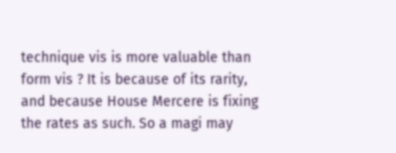technique vis is more valuable than form vis ? It is because of its rarity, and because House Mercere is fixing the rates as such. So a magi may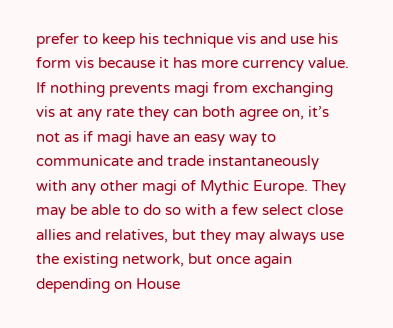prefer to keep his technique vis and use his form vis because it has more currency value. If nothing prevents magi from exchanging vis at any rate they can both agree on, it’s not as if magi have an easy way to communicate and trade instantaneously with any other magi of Mythic Europe. They may be able to do so with a few select close allies and relatives, but they may always use the existing network, but once again depending on House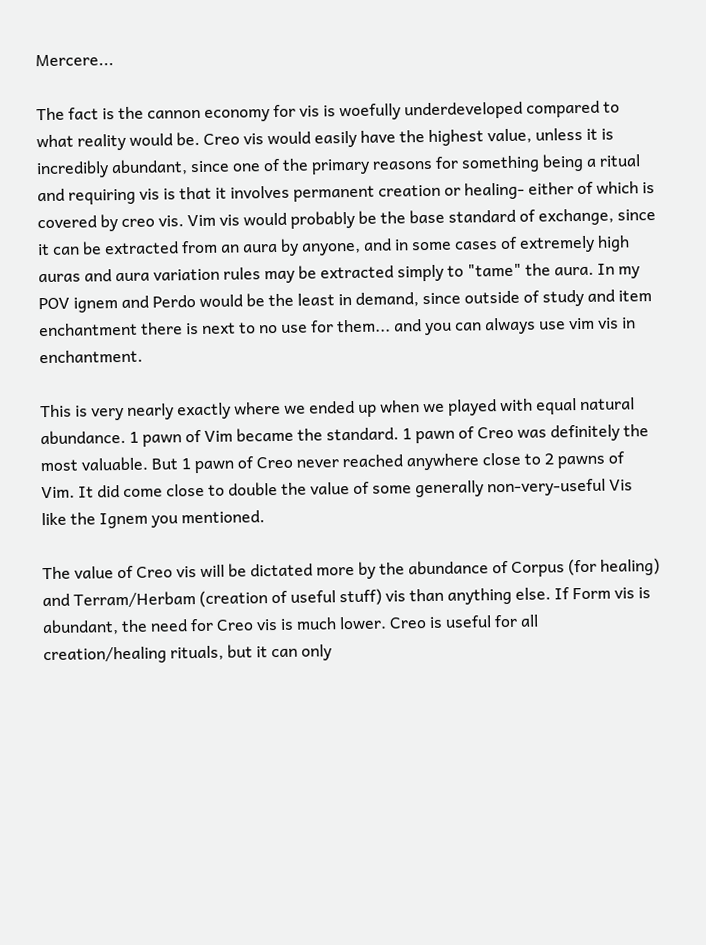Mercere...

The fact is the cannon economy for vis is woefully underdeveloped compared to what reality would be. Creo vis would easily have the highest value, unless it is incredibly abundant, since one of the primary reasons for something being a ritual and requiring vis is that it involves permanent creation or healing- either of which is covered by creo vis. Vim vis would probably be the base standard of exchange, since it can be extracted from an aura by anyone, and in some cases of extremely high auras and aura variation rules may be extracted simply to "tame" the aura. In my POV ignem and Perdo would be the least in demand, since outside of study and item enchantment there is next to no use for them... and you can always use vim vis in enchantment.

This is very nearly exactly where we ended up when we played with equal natural abundance. 1 pawn of Vim became the standard. 1 pawn of Creo was definitely the most valuable. But 1 pawn of Creo never reached anywhere close to 2 pawns of Vim. It did come close to double the value of some generally non-very-useful Vis like the Ignem you mentioned.

The value of Creo vis will be dictated more by the abundance of Corpus (for healing) and Terram/Herbam (creation of useful stuff) vis than anything else. If Form vis is abundant, the need for Creo vis is much lower. Creo is useful for all creation/healing rituals, but it can only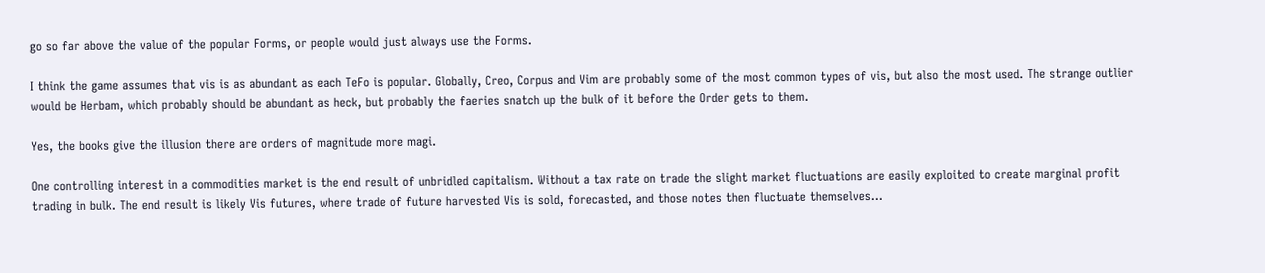go so far above the value of the popular Forms, or people would just always use the Forms.

I think the game assumes that vis is as abundant as each TeFo is popular. Globally, Creo, Corpus and Vim are probably some of the most common types of vis, but also the most used. The strange outlier would be Herbam, which probably should be abundant as heck, but probably the faeries snatch up the bulk of it before the Order gets to them.

Yes, the books give the illusion there are orders of magnitude more magi.

One controlling interest in a commodities market is the end result of unbridled capitalism. Without a tax rate on trade the slight market fluctuations are easily exploited to create marginal profit trading in bulk. The end result is likely Vis futures, where trade of future harvested Vis is sold, forecasted, and those notes then fluctuate themselves...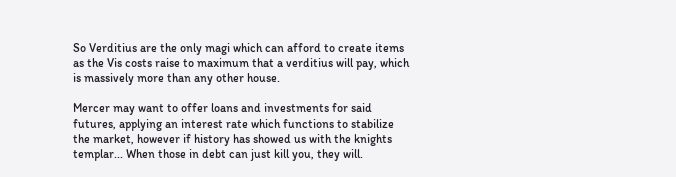So Verditius are the only magi which can afford to create items as the Vis costs raise to maximum that a verditius will pay, which is massively more than any other house.

Mercer may want to offer loans and investments for said futures, applying an interest rate which functions to stabilize the market, however if history has showed us with the knights templar... When those in debt can just kill you, they will.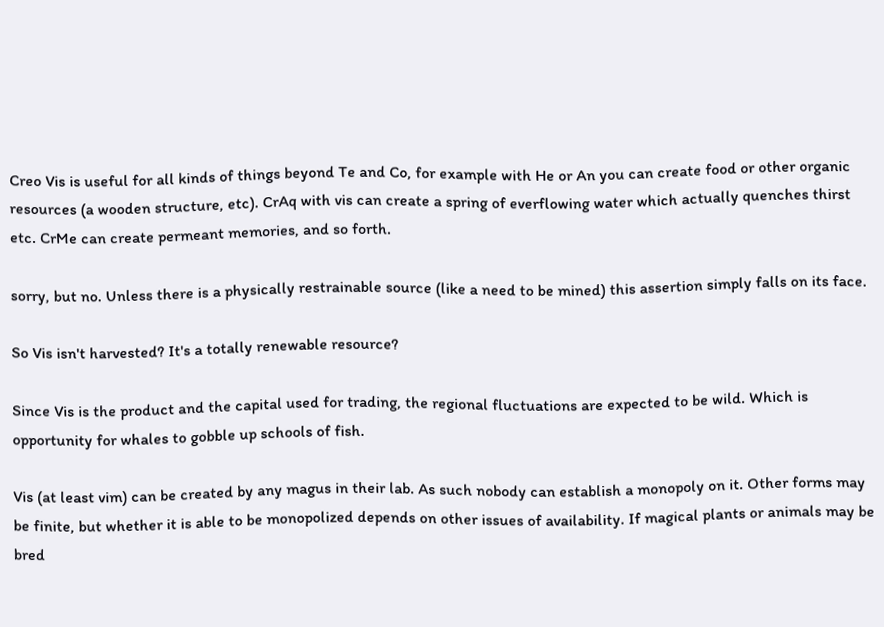Creo Vis is useful for all kinds of things beyond Te and Co, for example with He or An you can create food or other organic resources (a wooden structure, etc). CrAq with vis can create a spring of everflowing water which actually quenches thirst etc. CrMe can create permeant memories, and so forth.

sorry, but no. Unless there is a physically restrainable source (like a need to be mined) this assertion simply falls on its face.

So Vis isn't harvested? It's a totally renewable resource?

Since Vis is the product and the capital used for trading, the regional fluctuations are expected to be wild. Which is opportunity for whales to gobble up schools of fish.

Vis (at least vim) can be created by any magus in their lab. As such nobody can establish a monopoly on it. Other forms may be finite, but whether it is able to be monopolized depends on other issues of availability. If magical plants or animals may be bred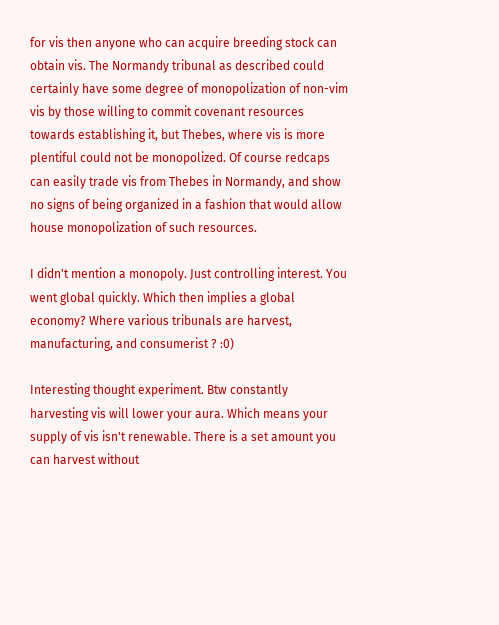for vis then anyone who can acquire breeding stock can obtain vis. The Normandy tribunal as described could certainly have some degree of monopolization of non-vim vis by those willing to commit covenant resources towards establishing it, but Thebes, where vis is more plentiful could not be monopolized. Of course redcaps can easily trade vis from Thebes in Normandy, and show no signs of being organized in a fashion that would allow house monopolization of such resources.

I didn't mention a monopoly. Just controlling interest. You went global quickly. Which then implies a global economy? Where various tribunals are harvest, manufacturing, and consumerist ? :0)

Interesting thought experiment. Btw constantly harvesting vis will lower your aura. Which means your supply of vis isn't renewable. There is a set amount you can harvest without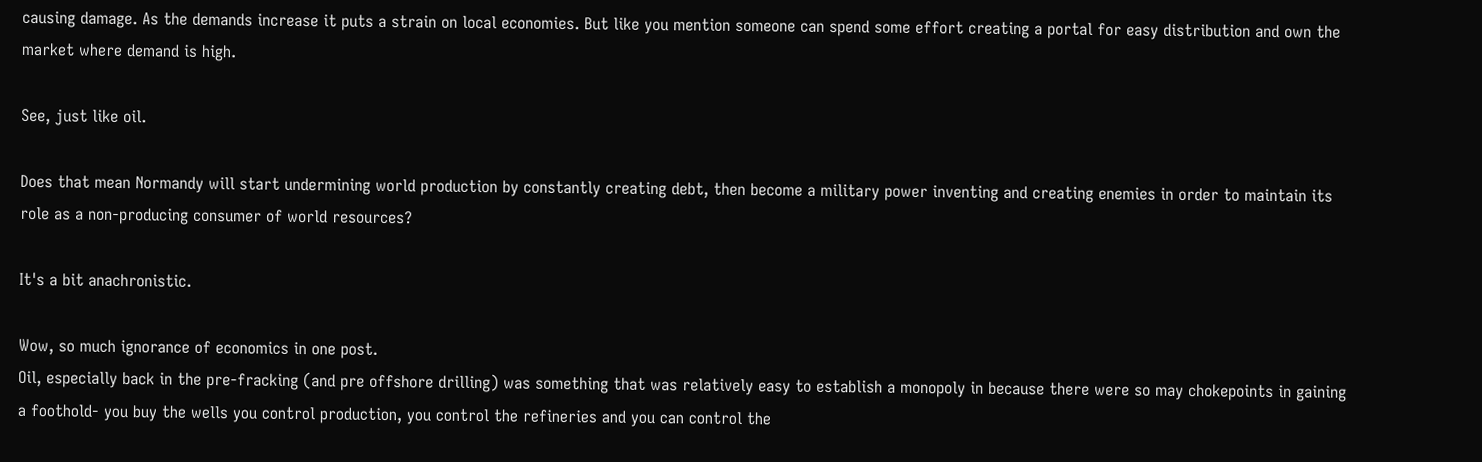causing damage. As the demands increase it puts a strain on local economies. But like you mention someone can spend some effort creating a portal for easy distribution and own the market where demand is high.

See, just like oil.

Does that mean Normandy will start undermining world production by constantly creating debt, then become a military power inventing and creating enemies in order to maintain its role as a non-producing consumer of world resources?

It's a bit anachronistic.

Wow, so much ignorance of economics in one post.
Oil, especially back in the pre-fracking (and pre offshore drilling) was something that was relatively easy to establish a monopoly in because there were so may chokepoints in gaining a foothold- you buy the wells you control production, you control the refineries and you can control the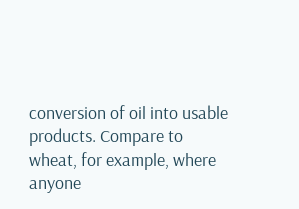conversion of oil into usable products. Compare to wheat, for example, where anyone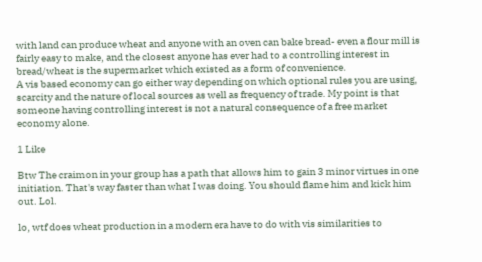with land can produce wheat and anyone with an oven can bake bread- even a flour mill is fairly easy to make, and the closest anyone has ever had to a controlling interest in bread/wheat is the supermarket which existed as a form of convenience.
A vis based economy can go either way depending on which optional rules you are using, scarcity and the nature of local sources as well as frequency of trade. My point is that someone having controlling interest is not a natural consequence of a free market economy alone.

1 Like

Btw The craimon in your group has a path that allows him to gain 3 minor virtues in one initiation. That's way faster than what I was doing. You should flame him and kick him out. Lol.

lo, wtf does wheat production in a modern era have to do with vis similarities to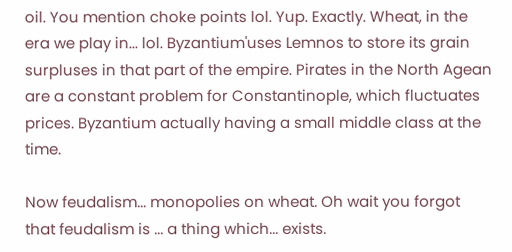oil. You mention choke points lol. Yup. Exactly. Wheat, in the era we play in... lol. Byzantium'uses Lemnos to store its grain surpluses in that part of the empire. Pirates in the North Agean are a constant problem for Constantinople, which fluctuates prices. Byzantium actually having a small middle class at the time.

Now feudalism... monopolies on wheat. Oh wait you forgot that feudalism is ... a thing which... exists.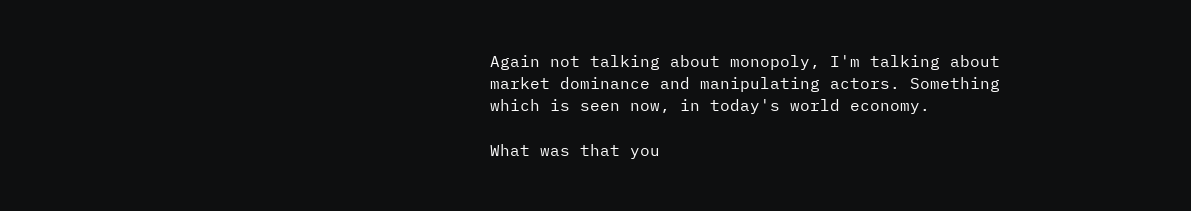Again not talking about monopoly, I'm talking about market dominance and manipulating actors. Something which is seen now, in today's world economy.

What was that you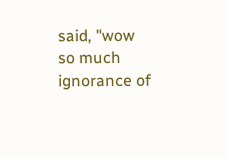said, "wow so much ignorance of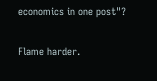economics in one post"?

Flame harder.